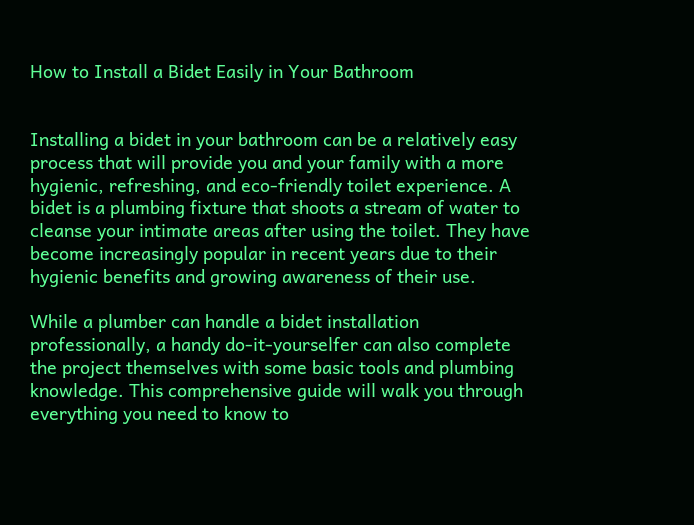How to Install a Bidet Easily in Your Bathroom


Installing a bidet in your bathroom can be a relatively easy process that will provide you and your family with a more hygienic, refreshing, and eco-friendly toilet experience. A bidet is a plumbing fixture that shoots a stream of water to cleanse your intimate areas after using the toilet. They have become increasingly popular in recent years due to their hygienic benefits and growing awareness of their use.

While a plumber can handle a bidet installation professionally, a handy do-it-yourselfer can also complete the project themselves with some basic tools and plumbing knowledge. This comprehensive guide will walk you through everything you need to know to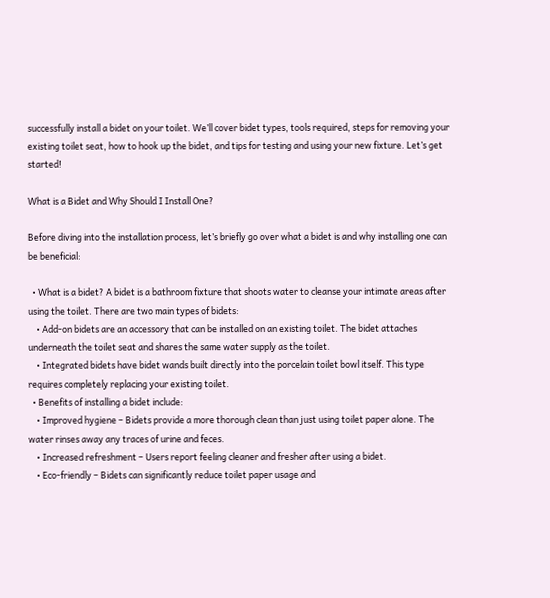successfully install a bidet on your toilet. We’ll cover bidet types, tools required, steps for removing your existing toilet seat, how to hook up the bidet, and tips for testing and using your new fixture. Let’s get started!

What is a Bidet and Why Should I Install One?

Before diving into the installation process, let’s briefly go over what a bidet is and why installing one can be beneficial:

  • What is a bidet? A bidet is a bathroom fixture that shoots water to cleanse your intimate areas after using the toilet. There are two main types of bidets:
    • Add-on bidets are an accessory that can be installed on an existing toilet. The bidet attaches underneath the toilet seat and shares the same water supply as the toilet.
    • Integrated bidets have bidet wands built directly into the porcelain toilet bowl itself. This type requires completely replacing your existing toilet.
  • Benefits of installing a bidet include:
    • Improved hygiene – Bidets provide a more thorough clean than just using toilet paper alone. The water rinses away any traces of urine and feces.
    • Increased refreshment – Users report feeling cleaner and fresher after using a bidet.
    • Eco-friendly – Bidets can significantly reduce toilet paper usage and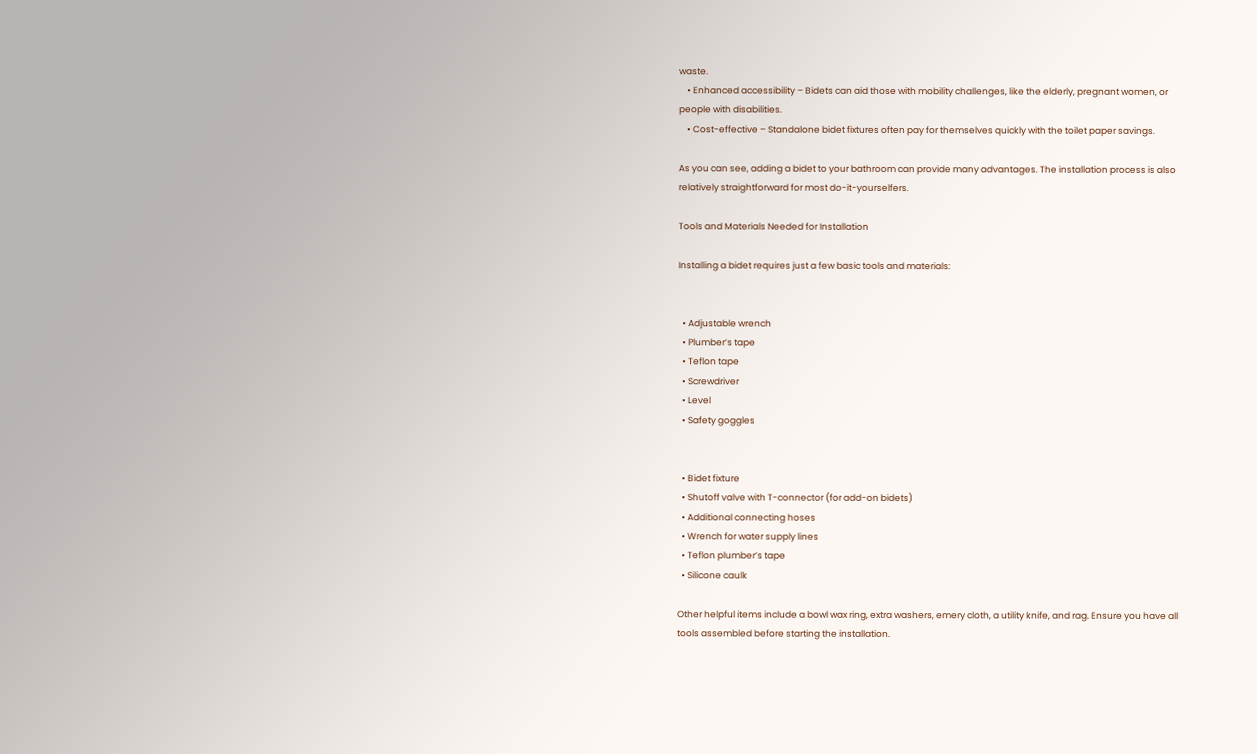waste.
    • Enhanced accessibility – Bidets can aid those with mobility challenges, like the elderly, pregnant women, or people with disabilities.
    • Cost-effective – Standalone bidet fixtures often pay for themselves quickly with the toilet paper savings.

As you can see, adding a bidet to your bathroom can provide many advantages. The installation process is also relatively straightforward for most do-it-yourselfers.

Tools and Materials Needed for Installation

Installing a bidet requires just a few basic tools and materials:


  • Adjustable wrench
  • Plumber’s tape
  • Teflon tape
  • Screwdriver
  • Level
  • Safety goggles


  • Bidet fixture
  • Shutoff valve with T-connector (for add-on bidets)
  • Additional connecting hoses
  • Wrench for water supply lines
  • Teflon plumber’s tape
  • Silicone caulk

Other helpful items include a bowl wax ring, extra washers, emery cloth, a utility knife, and rag. Ensure you have all tools assembled before starting the installation.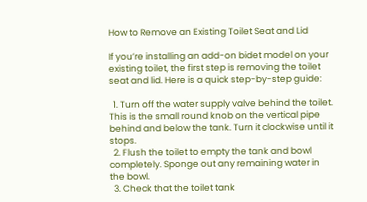How to Remove an Existing Toilet Seat and Lid

If you’re installing an add-on bidet model on your existing toilet, the first step is removing the toilet seat and lid. Here is a quick step-by-step guide:

  1. Turn off the water supply valve behind the toilet. This is the small round knob on the vertical pipe behind and below the tank. Turn it clockwise until it stops.
  2. Flush the toilet to empty the tank and bowl completely. Sponge out any remaining water in the bowl.
  3. Check that the toilet tank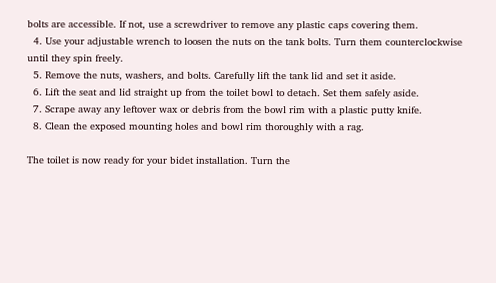bolts are accessible. If not, use a screwdriver to remove any plastic caps covering them.
  4. Use your adjustable wrench to loosen the nuts on the tank bolts. Turn them counterclockwise until they spin freely.
  5. Remove the nuts, washers, and bolts. Carefully lift the tank lid and set it aside.
  6. Lift the seat and lid straight up from the toilet bowl to detach. Set them safely aside.
  7. Scrape away any leftover wax or debris from the bowl rim with a plastic putty knife.
  8. Clean the exposed mounting holes and bowl rim thoroughly with a rag.

The toilet is now ready for your bidet installation. Turn the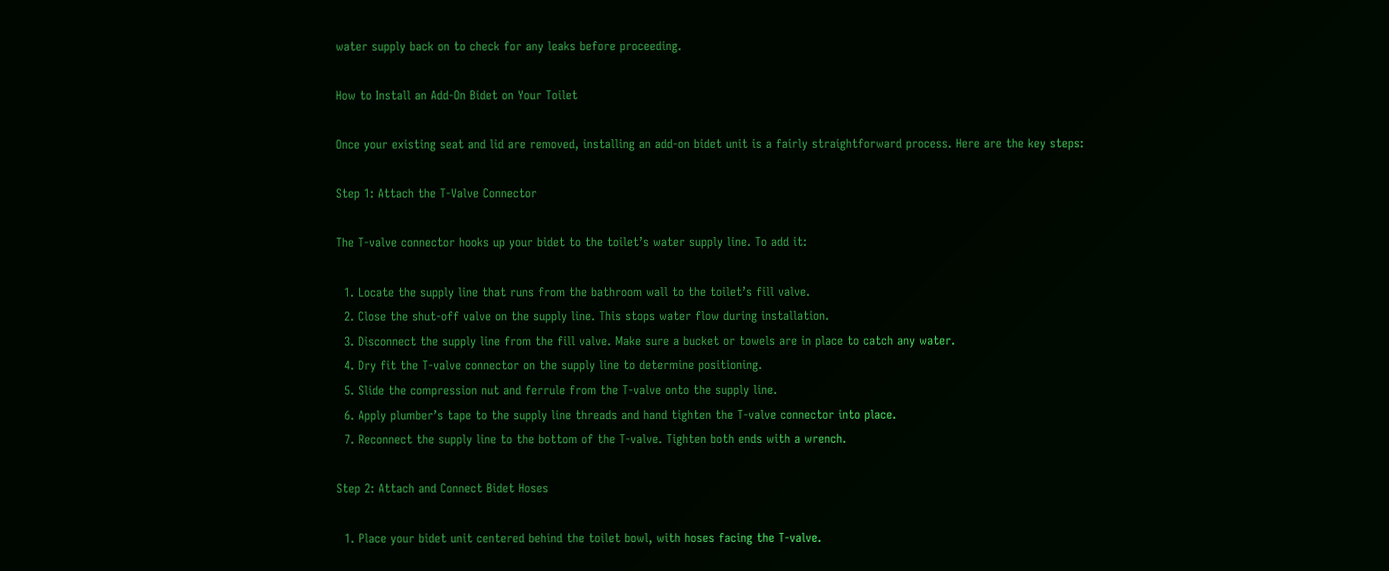water supply back on to check for any leaks before proceeding.

How to Install an Add-On Bidet on Your Toilet

Once your existing seat and lid are removed, installing an add-on bidet unit is a fairly straightforward process. Here are the key steps:

Step 1: Attach the T-Valve Connector

The T-valve connector hooks up your bidet to the toilet’s water supply line. To add it:

  1. Locate the supply line that runs from the bathroom wall to the toilet’s fill valve.
  2. Close the shut-off valve on the supply line. This stops water flow during installation.
  3. Disconnect the supply line from the fill valve. Make sure a bucket or towels are in place to catch any water.
  4. Dry fit the T-valve connector on the supply line to determine positioning.
  5. Slide the compression nut and ferrule from the T-valve onto the supply line.
  6. Apply plumber’s tape to the supply line threads and hand tighten the T-valve connector into place.
  7. Reconnect the supply line to the bottom of the T-valve. Tighten both ends with a wrench.

Step 2: Attach and Connect Bidet Hoses

  1. Place your bidet unit centered behind the toilet bowl, with hoses facing the T-valve.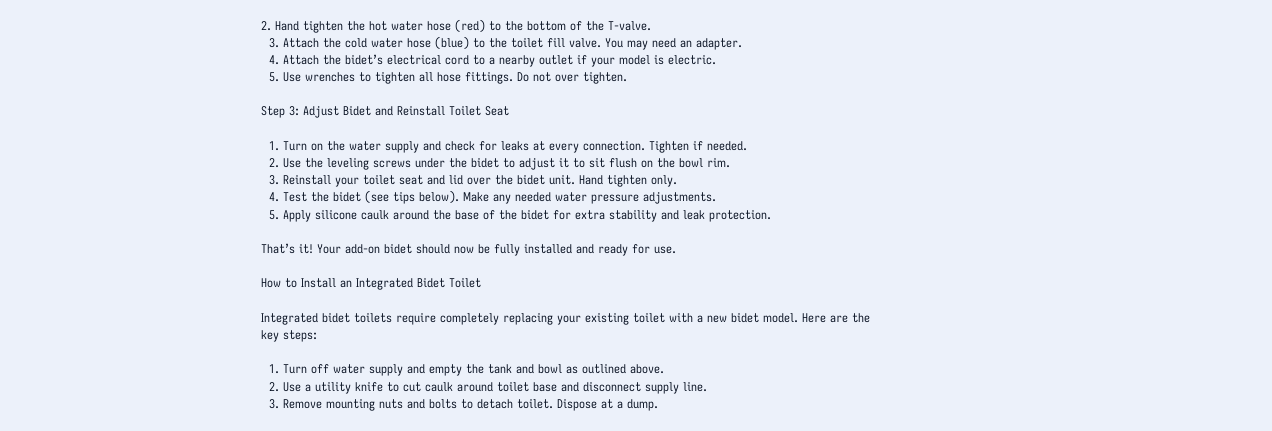2. Hand tighten the hot water hose (red) to the bottom of the T-valve.
  3. Attach the cold water hose (blue) to the toilet fill valve. You may need an adapter.
  4. Attach the bidet’s electrical cord to a nearby outlet if your model is electric.
  5. Use wrenches to tighten all hose fittings. Do not over tighten.

Step 3: Adjust Bidet and Reinstall Toilet Seat

  1. Turn on the water supply and check for leaks at every connection. Tighten if needed.
  2. Use the leveling screws under the bidet to adjust it to sit flush on the bowl rim.
  3. Reinstall your toilet seat and lid over the bidet unit. Hand tighten only.
  4. Test the bidet (see tips below). Make any needed water pressure adjustments.
  5. Apply silicone caulk around the base of the bidet for extra stability and leak protection.

That’s it! Your add-on bidet should now be fully installed and ready for use.

How to Install an Integrated Bidet Toilet

Integrated bidet toilets require completely replacing your existing toilet with a new bidet model. Here are the key steps:

  1. Turn off water supply and empty the tank and bowl as outlined above.
  2. Use a utility knife to cut caulk around toilet base and disconnect supply line.
  3. Remove mounting nuts and bolts to detach toilet. Dispose at a dump.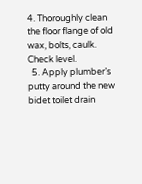4. Thoroughly clean the floor flange of old wax, bolts, caulk. Check level.
  5. Apply plumber’s putty around the new bidet toilet drain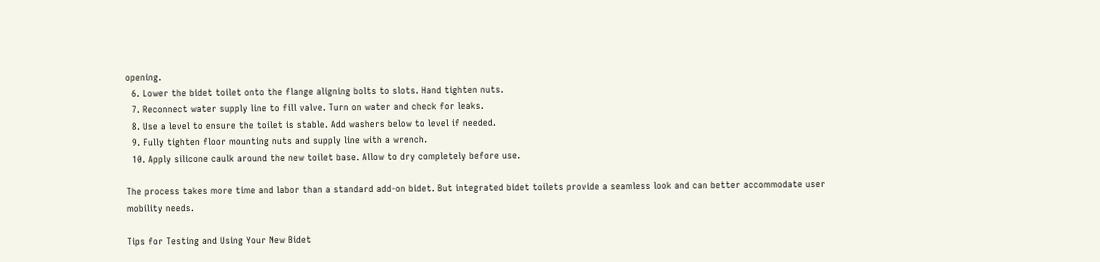opening.
  6. Lower the bidet toilet onto the flange aligning bolts to slots. Hand tighten nuts.
  7. Reconnect water supply line to fill valve. Turn on water and check for leaks.
  8. Use a level to ensure the toilet is stable. Add washers below to level if needed.
  9. Fully tighten floor mounting nuts and supply line with a wrench.
  10. Apply silicone caulk around the new toilet base. Allow to dry completely before use.

The process takes more time and labor than a standard add-on bidet. But integrated bidet toilets provide a seamless look and can better accommodate user mobility needs.

Tips for Testing and Using Your New Bidet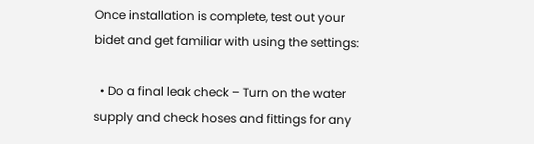Once installation is complete, test out your bidet and get familiar with using the settings:

  • Do a final leak check – Turn on the water supply and check hoses and fittings for any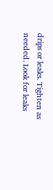drips or leaks. Tighten as needed. Look for leaks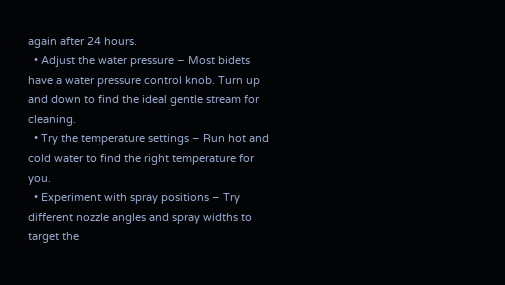again after 24 hours.
  • Adjust the water pressure – Most bidets have a water pressure control knob. Turn up and down to find the ideal gentle stream for cleaning.
  • Try the temperature settings – Run hot and cold water to find the right temperature for you.
  • Experiment with spray positions – Try different nozzle angles and spray widths to target the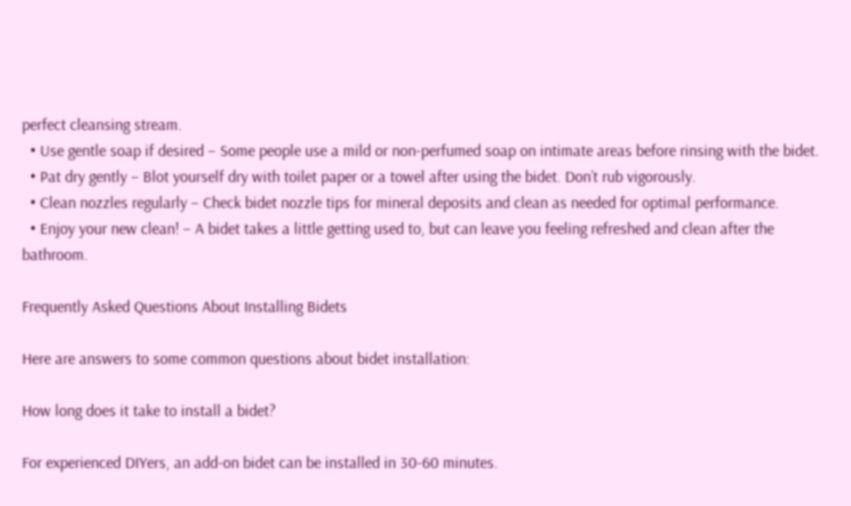perfect cleansing stream.
  • Use gentle soap if desired – Some people use a mild or non-perfumed soap on intimate areas before rinsing with the bidet.
  • Pat dry gently – Blot yourself dry with toilet paper or a towel after using the bidet. Don’t rub vigorously.
  • Clean nozzles regularly – Check bidet nozzle tips for mineral deposits and clean as needed for optimal performance.
  • Enjoy your new clean! – A bidet takes a little getting used to, but can leave you feeling refreshed and clean after the bathroom.

Frequently Asked Questions About Installing Bidets

Here are answers to some common questions about bidet installation:

How long does it take to install a bidet?

For experienced DIYers, an add-on bidet can be installed in 30-60 minutes.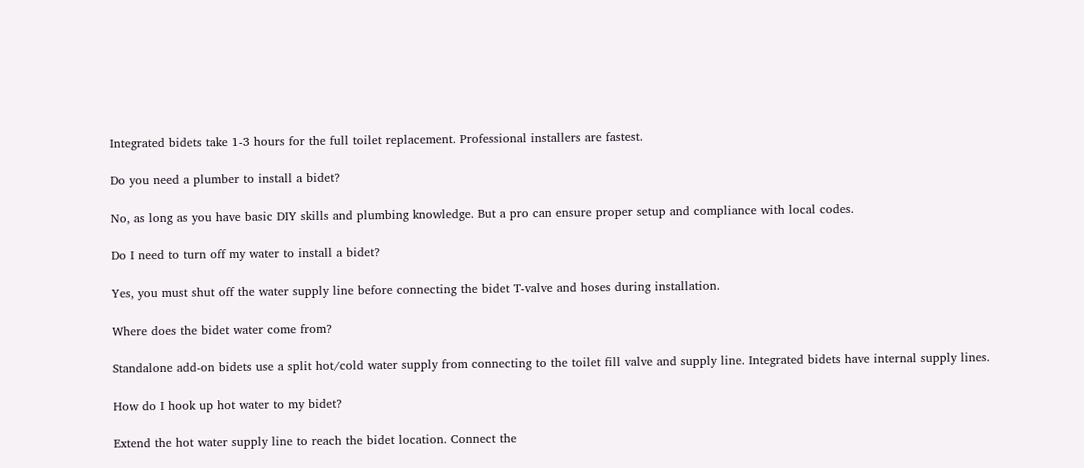Integrated bidets take 1-3 hours for the full toilet replacement. Professional installers are fastest.

Do you need a plumber to install a bidet?

No, as long as you have basic DIY skills and plumbing knowledge. But a pro can ensure proper setup and compliance with local codes.

Do I need to turn off my water to install a bidet?

Yes, you must shut off the water supply line before connecting the bidet T-valve and hoses during installation.

Where does the bidet water come from?

Standalone add-on bidets use a split hot/cold water supply from connecting to the toilet fill valve and supply line. Integrated bidets have internal supply lines.

How do I hook up hot water to my bidet?

Extend the hot water supply line to reach the bidet location. Connect the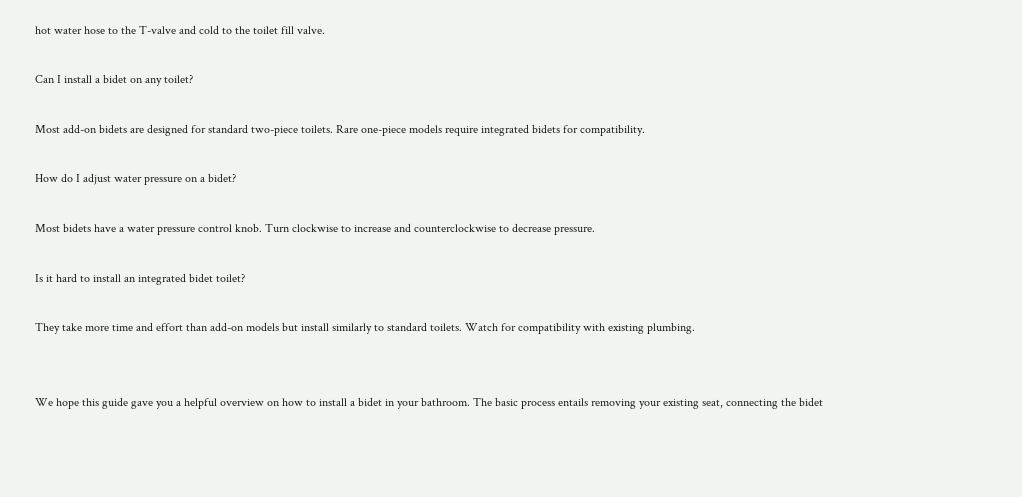hot water hose to the T-valve and cold to the toilet fill valve.

Can I install a bidet on any toilet?

Most add-on bidets are designed for standard two-piece toilets. Rare one-piece models require integrated bidets for compatibility.

How do I adjust water pressure on a bidet?

Most bidets have a water pressure control knob. Turn clockwise to increase and counterclockwise to decrease pressure.

Is it hard to install an integrated bidet toilet?

They take more time and effort than add-on models but install similarly to standard toilets. Watch for compatibility with existing plumbing.


We hope this guide gave you a helpful overview on how to install a bidet in your bathroom. The basic process entails removing your existing seat, connecting the bidet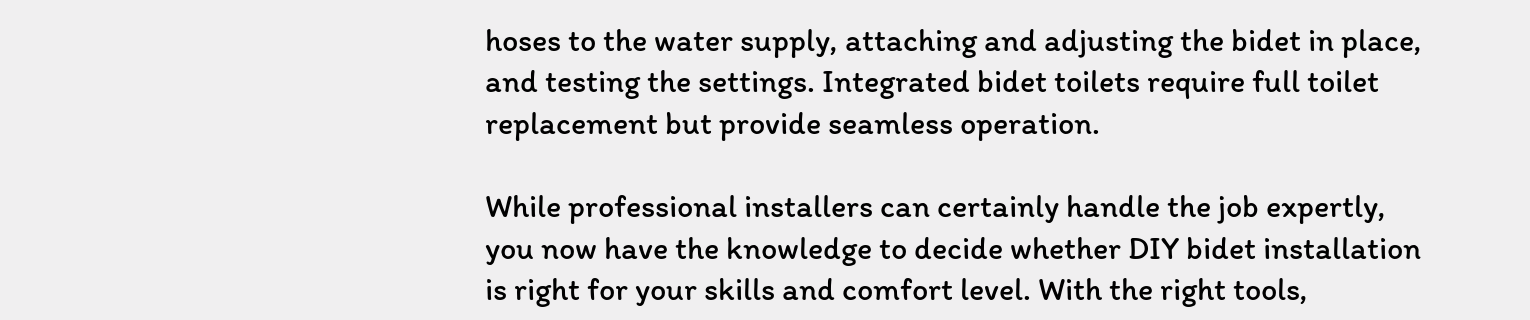hoses to the water supply, attaching and adjusting the bidet in place, and testing the settings. Integrated bidet toilets require full toilet replacement but provide seamless operation.

While professional installers can certainly handle the job expertly, you now have the knowledge to decide whether DIY bidet installation is right for your skills and comfort level. With the right tools,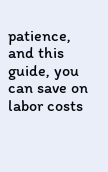patience, and this guide, you can save on labor costs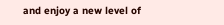and enjoy a new level of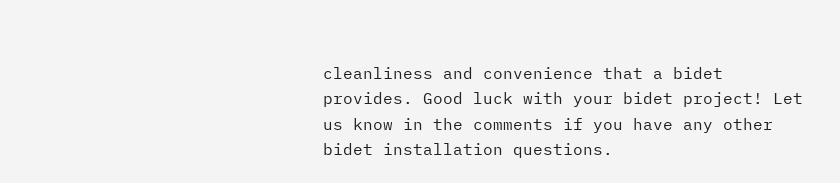cleanliness and convenience that a bidet provides. Good luck with your bidet project! Let us know in the comments if you have any other bidet installation questions.